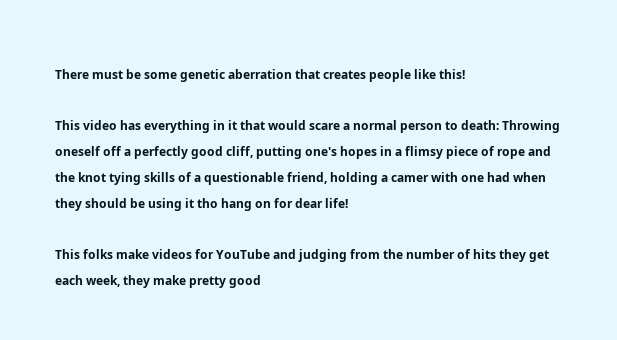There must be some genetic aberration that creates people like this!

This video has everything in it that would scare a normal person to death: Throwing oneself off a perfectly good cliff, putting one's hopes in a flimsy piece of rope and the knot tying skills of a questionable friend, holding a camer with one had when they should be using it tho hang on for dear life!

This folks make videos for YouTube and judging from the number of hits they get each week, they make pretty good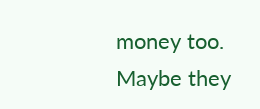money too. Maybe they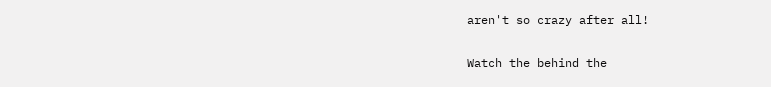aren't so crazy after all!

Watch the behind the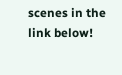scenes in the link below!